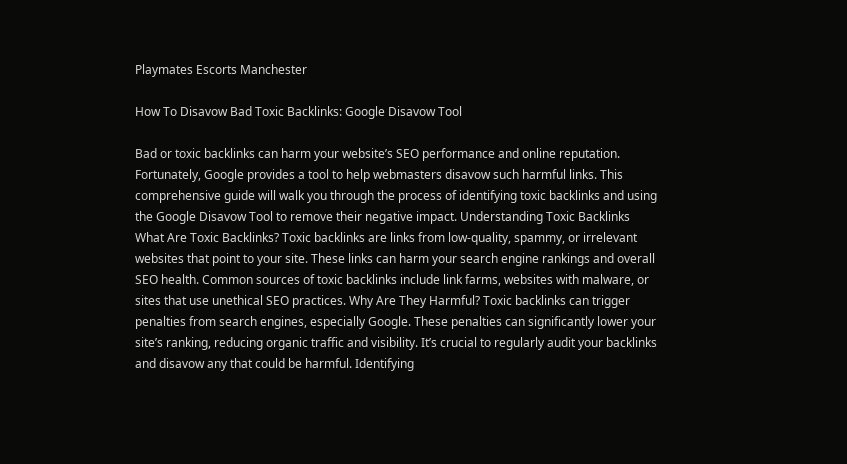Playmates Escorts Manchester

How To Disavow Bad Toxic Backlinks: Google Disavow Tool

Bad or toxic backlinks can harm your website’s SEO performance and online reputation. Fortunately, Google provides a tool to help webmasters disavow such harmful links. This comprehensive guide will walk you through the process of identifying toxic backlinks and using the Google Disavow Tool to remove their negative impact. Understanding Toxic Backlinks What Are Toxic Backlinks? Toxic backlinks are links from low-quality, spammy, or irrelevant websites that point to your site. These links can harm your search engine rankings and overall SEO health. Common sources of toxic backlinks include link farms, websites with malware, or sites that use unethical SEO practices. Why Are They Harmful? Toxic backlinks can trigger penalties from search engines, especially Google. These penalties can significantly lower your site’s ranking, reducing organic traffic and visibility. It’s crucial to regularly audit your backlinks and disavow any that could be harmful. Identifying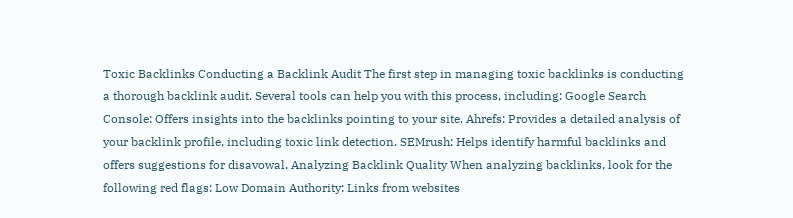Toxic Backlinks Conducting a Backlink Audit The first step in managing toxic backlinks is conducting a thorough backlink audit. Several tools can help you with this process, including: Google Search Console: Offers insights into the backlinks pointing to your site. Ahrefs: Provides a detailed analysis of your backlink profile, including toxic link detection. SEMrush: Helps identify harmful backlinks and offers suggestions for disavowal. Analyzing Backlink Quality When analyzing backlinks, look for the following red flags: Low Domain Authority: Links from websites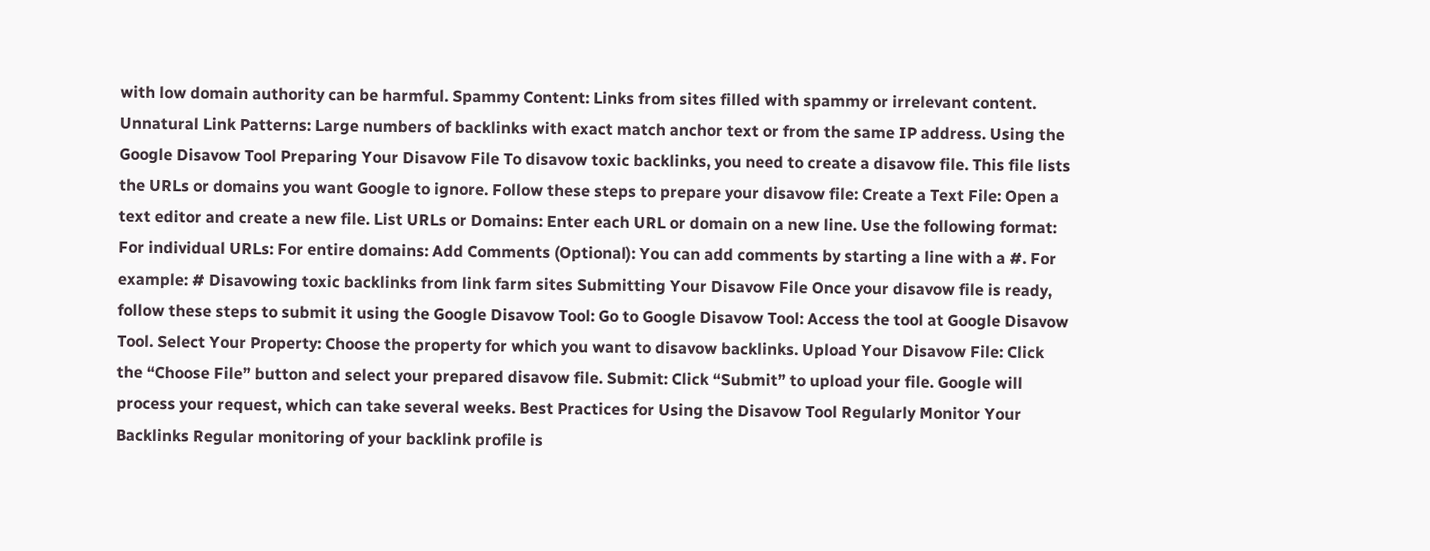with low domain authority can be harmful. Spammy Content: Links from sites filled with spammy or irrelevant content. Unnatural Link Patterns: Large numbers of backlinks with exact match anchor text or from the same IP address. Using the Google Disavow Tool Preparing Your Disavow File To disavow toxic backlinks, you need to create a disavow file. This file lists the URLs or domains you want Google to ignore. Follow these steps to prepare your disavow file: Create a Text File: Open a text editor and create a new file. List URLs or Domains: Enter each URL or domain on a new line. Use the following format: For individual URLs: For entire domains: Add Comments (Optional): You can add comments by starting a line with a #. For example: # Disavowing toxic backlinks from link farm sites Submitting Your Disavow File Once your disavow file is ready, follow these steps to submit it using the Google Disavow Tool: Go to Google Disavow Tool: Access the tool at Google Disavow Tool. Select Your Property: Choose the property for which you want to disavow backlinks. Upload Your Disavow File: Click the “Choose File” button and select your prepared disavow file. Submit: Click “Submit” to upload your file. Google will process your request, which can take several weeks. Best Practices for Using the Disavow Tool Regularly Monitor Your Backlinks Regular monitoring of your backlink profile is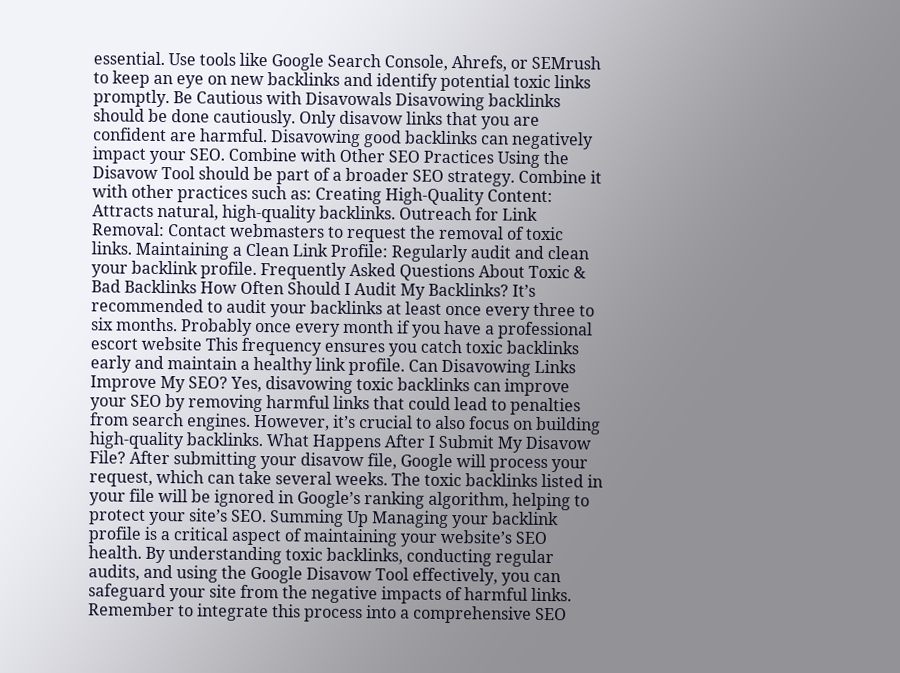essential. Use tools like Google Search Console, Ahrefs, or SEMrush to keep an eye on new backlinks and identify potential toxic links promptly. Be Cautious with Disavowals Disavowing backlinks should be done cautiously. Only disavow links that you are confident are harmful. Disavowing good backlinks can negatively impact your SEO. Combine with Other SEO Practices Using the Disavow Tool should be part of a broader SEO strategy. Combine it with other practices such as: Creating High-Quality Content: Attracts natural, high-quality backlinks. Outreach for Link Removal: Contact webmasters to request the removal of toxic links. Maintaining a Clean Link Profile: Regularly audit and clean your backlink profile. Frequently Asked Questions About Toxic & Bad Backlinks How Often Should I Audit My Backlinks? It’s recommended to audit your backlinks at least once every three to six months. Probably once every month if you have a professional escort website This frequency ensures you catch toxic backlinks early and maintain a healthy link profile. Can Disavowing Links Improve My SEO? Yes, disavowing toxic backlinks can improve your SEO by removing harmful links that could lead to penalties from search engines. However, it’s crucial to also focus on building high-quality backlinks. What Happens After I Submit My Disavow File? After submitting your disavow file, Google will process your request, which can take several weeks. The toxic backlinks listed in your file will be ignored in Google’s ranking algorithm, helping to protect your site’s SEO. Summing Up Managing your backlink profile is a critical aspect of maintaining your website’s SEO health. By understanding toxic backlinks, conducting regular audits, and using the Google Disavow Tool effectively, you can safeguard your site from the negative impacts of harmful links. Remember to integrate this process into a comprehensive SEO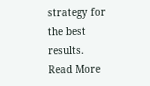strategy for the best results.
Read More